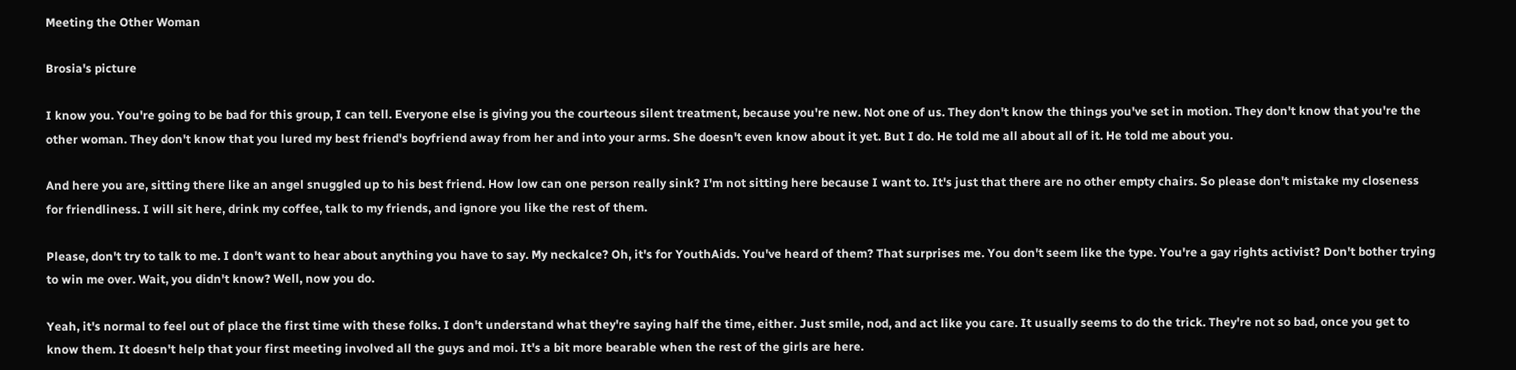Meeting the Other Woman

Brosia's picture

I know you. You're going to be bad for this group, I can tell. Everyone else is giving you the courteous silent treatment, because you're new. Not one of us. They don't know the things you've set in motion. They don't know that you're the other woman. They don't know that you lured my best friend's boyfriend away from her and into your arms. She doesn't even know about it yet. But I do. He told me all about all of it. He told me about you.

And here you are, sitting there like an angel snuggled up to his best friend. How low can one person really sink? I'm not sitting here because I want to. It's just that there are no other empty chairs. So please don't mistake my closeness for friendliness. I will sit here, drink my coffee, talk to my friends, and ignore you like the rest of them.

Please, don't try to talk to me. I don't want to hear about anything you have to say. My neckalce? Oh, it's for YouthAids. You've heard of them? That surprises me. You don't seem like the type. You're a gay rights activist? Don't bother trying to win me over. Wait, you didn't know? Well, now you do.

Yeah, it's normal to feel out of place the first time with these folks. I don't understand what they're saying half the time, either. Just smile, nod, and act like you care. It usually seems to do the trick. They're not so bad, once you get to know them. It doesn't help that your first meeting involved all the guys and moi. It's a bit more bearable when the rest of the girls are here.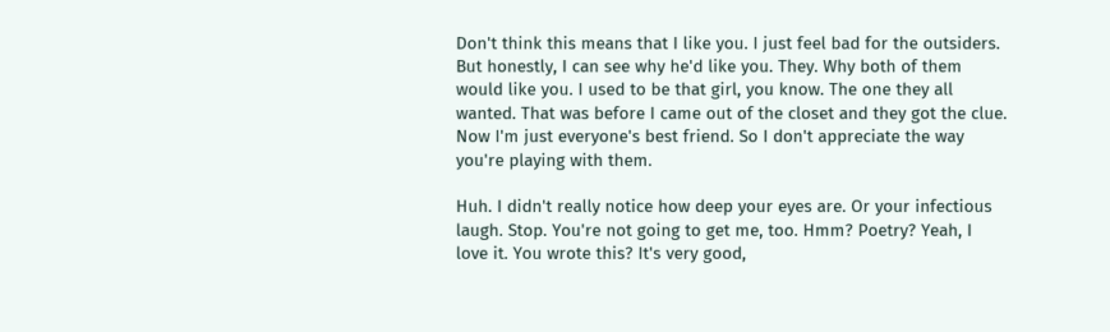Don't think this means that I like you. I just feel bad for the outsiders. But honestly, I can see why he'd like you. They. Why both of them would like you. I used to be that girl, you know. The one they all wanted. That was before I came out of the closet and they got the clue. Now I'm just everyone's best friend. So I don't appreciate the way you're playing with them.

Huh. I didn't really notice how deep your eyes are. Or your infectious laugh. Stop. You're not going to get me, too. Hmm? Poetry? Yeah, I love it. You wrote this? It's very good,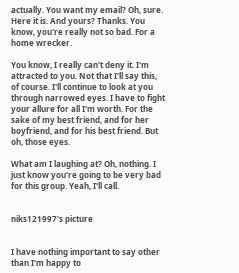actually. You want my email? Oh, sure. Here it is. And yours? Thanks. You know, you're really not so bad. For a home wrecker.

You know, I really can't deny it. I'm attracted to you. Not that I'll say this, of course. I'll continue to look at you through narrowed eyes. I have to fight your allure for all I'm worth. For the sake of my best friend, and for her boyfriend, and for his best friend. But oh, those eyes.

What am I laughing at? Oh, nothing. I just know you're going to be very bad for this group. Yeah, I'll call.


niks121997's picture


I have nothing important to say other than I'm happy to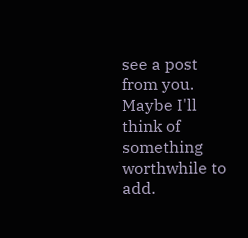see a post from you. Maybe I'll think of something worthwhile to add.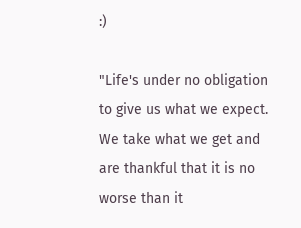:)

"Life's under no obligation to give us what we expect. We take what we get and are thankful that it is no worse than it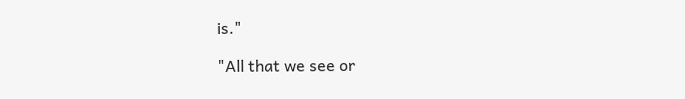is."

"All that we see or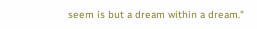seem is but a dream within a dream."